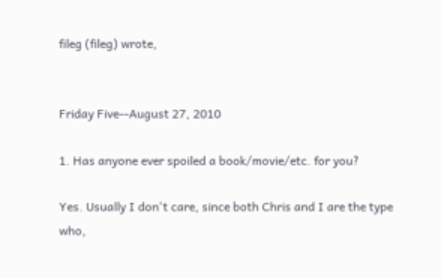fileg (fileg) wrote,


Friday Five--August 27, 2010

1. Has anyone ever spoiled a book/movie/etc. for you?

Yes. Usually I don't care, since both Chris and I are the type who,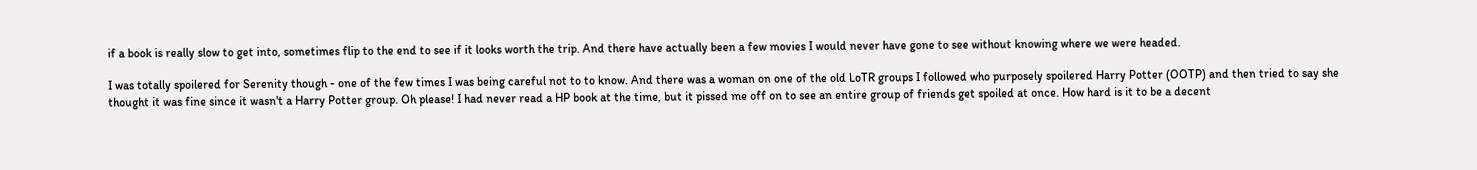if a book is really slow to get into, sometimes flip to the end to see if it looks worth the trip. And there have actually been a few movies I would never have gone to see without knowing where we were headed.

I was totally spoilered for Serenity though - one of the few times I was being careful not to to know. And there was a woman on one of the old LoTR groups I followed who purposely spoilered Harry Potter (OOTP) and then tried to say she thought it was fine since it wasn't a Harry Potter group. Oh please! I had never read a HP book at the time, but it pissed me off on to see an entire group of friends get spoiled at once. How hard is it to be a decent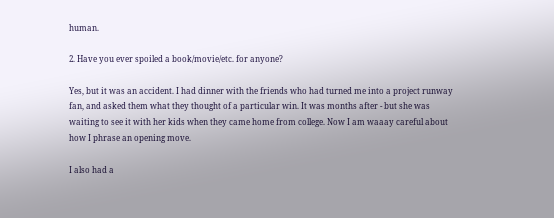human.

2. Have you ever spoiled a book/movie/etc. for anyone?

Yes, but it was an accident. I had dinner with the friends who had turned me into a project runway fan, and asked them what they thought of a particular win. It was months after - but she was waiting to see it with her kids when they came home from college. Now I am waaay careful about how I phrase an opening move.

I also had a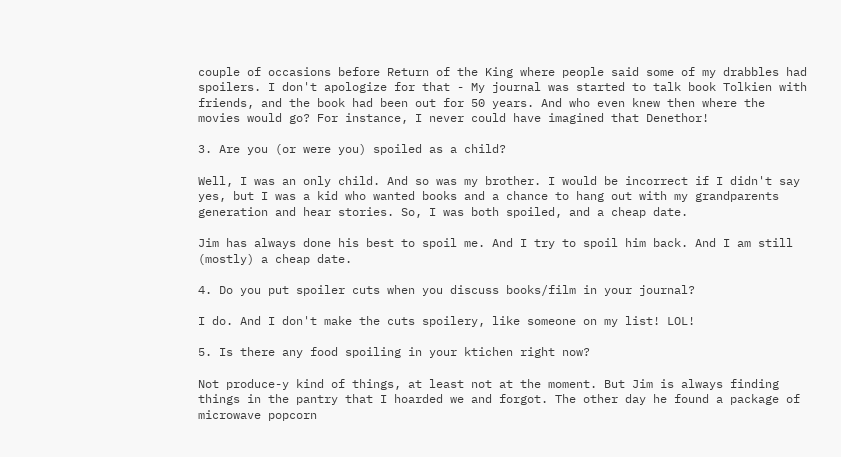couple of occasions before Return of the King where people said some of my drabbles had spoilers. I don't apologize for that - My journal was started to talk book Tolkien with friends, and the book had been out for 50 years. And who even knew then where the movies would go? For instance, I never could have imagined that Denethor!

3. Are you (or were you) spoiled as a child?

Well, I was an only child. And so was my brother. I would be incorrect if I didn't say yes, but I was a kid who wanted books and a chance to hang out with my grandparents generation and hear stories. So, I was both spoiled, and a cheap date.

Jim has always done his best to spoil me. And I try to spoil him back. And I am still (mostly) a cheap date.

4. Do you put spoiler cuts when you discuss books/film in your journal?

I do. And I don't make the cuts spoilery, like someone on my list! LOL!

5. Is there any food spoiling in your ktichen right now?

Not produce-y kind of things, at least not at the moment. But Jim is always finding things in the pantry that I hoarded we and forgot. The other day he found a package of microwave popcorn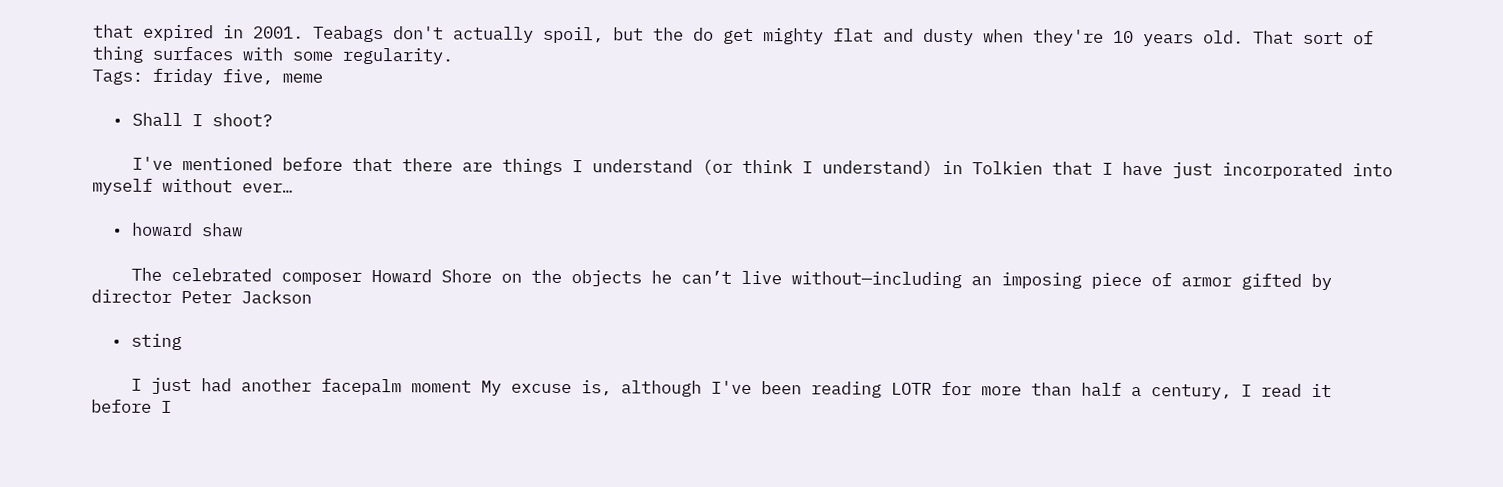that expired in 2001. Teabags don't actually spoil, but the do get mighty flat and dusty when they're 10 years old. That sort of thing surfaces with some regularity.
Tags: friday five, meme

  • Shall I shoot?

    I've mentioned before that there are things I understand (or think I understand) in Tolkien that I have just incorporated into myself without ever…

  • howard shaw

    The celebrated composer Howard Shore on the objects he can’t live without—including an imposing piece of armor gifted by director Peter Jackson

  • sting

    I just had another facepalm moment My excuse is, although I've been reading LOTR for more than half a century, I read it before I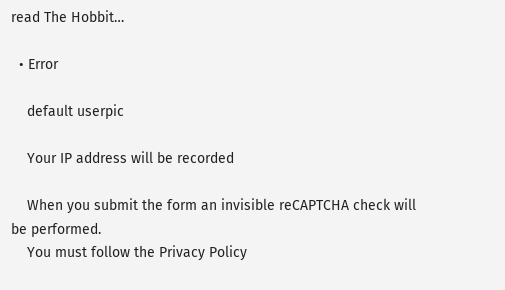read The Hobbit…

  • Error

    default userpic

    Your IP address will be recorded

    When you submit the form an invisible reCAPTCHA check will be performed.
    You must follow the Privacy Policy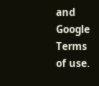and Google Terms of use.